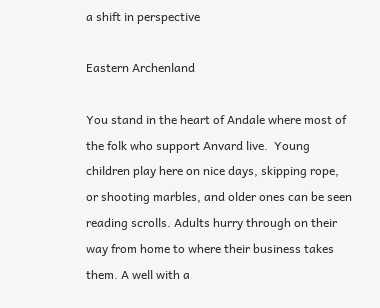a shift in perspective

Eastern Archenland

You stand in the heart of Andale where most of the folk who support Anvard live.  Young children play here on nice days, skipping rope, or shooting marbles, and older ones can be seen reading scrolls. Adults hurry through on their way from home to where their business takes them. A well with a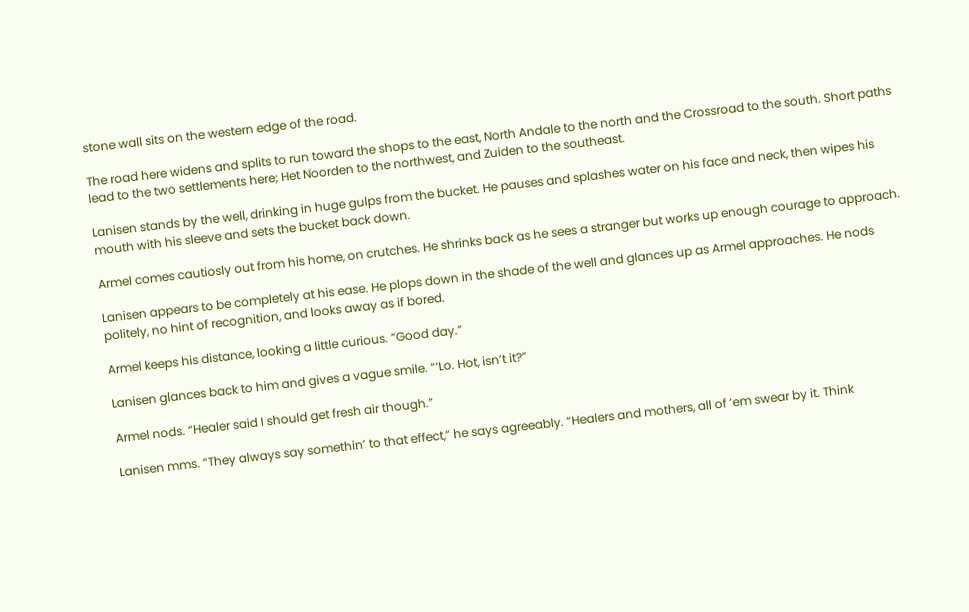stone wall sits on the western edge of the road.

The road here widens and splits to run toward the shops to the east, North Andale to the north and the Crossroad to the south. Short paths lead to the two settlements here; Het Noorden to the northwest, and Zuiden to the southeast.

Lanisen stands by the well, drinking in huge gulps from the bucket. He pauses and splashes water on his face and neck, then wipes his mouth with his sleeve and sets the bucket back down.

Armel comes cautiosly out from his home, on crutches. He shrinks back as he sees a stranger but works up enough courage to approach.

Lanisen appears to be completely at his ease. He plops down in the shade of the well and glances up as Armel approaches. He nods politely, no hint of recognition, and looks away as if bored.

Armel keeps his distance, looking a little curious. “Good day.”

Lanisen glances back to him and gives a vague smile. “‘Lo. Hot, isn’t it?”

Armel nods. “Healer said I should get fresh air though.”

Lanisen mms. “They always say somethin’ to that effect,” he says agreeably. “Healers and mothers, all of ’em swear by it. Think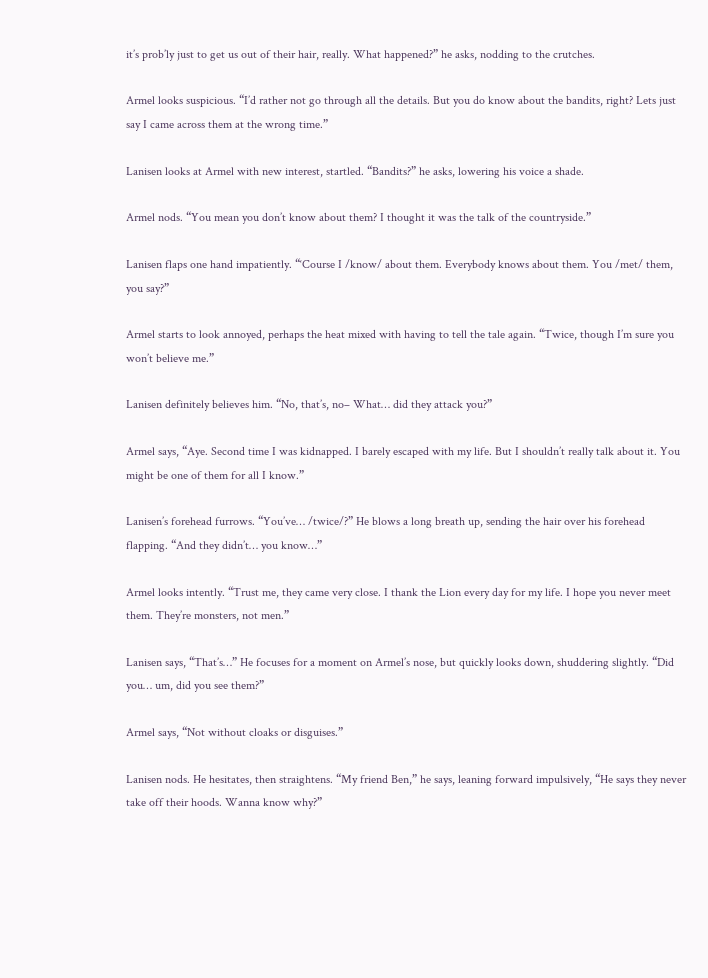it’s prob’ly just to get us out of their hair, really. What happened?” he asks, nodding to the crutches.

Armel looks suspicious. “I’d rather not go through all the details. But you do know about the bandits, right? Lets just say I came across them at the wrong time.”

Lanisen looks at Armel with new interest, startled. “Bandits?” he asks, lowering his voice a shade.

Armel nods. “You mean you don’t know about them? I thought it was the talk of the countryside.”

Lanisen flaps one hand impatiently. “‘Course I /know/ about them. Everybody knows about them. You /met/ them, you say?”

Armel starts to look annoyed, perhaps the heat mixed with having to tell the tale again. “Twice, though I’m sure you won’t believe me.”

Lanisen definitely believes him. “No, that’s, no– What… did they attack you?”

Armel says, “Aye. Second time I was kidnapped. I barely escaped with my life. But I shouldn’t really talk about it. You might be one of them for all I know.”

Lanisen’s forehead furrows. “You’ve… /twice/?” He blows a long breath up, sending the hair over his forehead flapping. “And they didn’t… you know…”

Armel looks intently. “Trust me, they came very close. I thank the Lion every day for my life. I hope you never meet them. They’re monsters, not men.”

Lanisen says, “That’s…” He focuses for a moment on Armel’s nose, but quickly looks down, shuddering slightly. “Did you… um, did you see them?”

Armel says, “Not without cloaks or disguises.”

Lanisen nods. He hesitates, then straightens. “My friend Ben,” he says, leaning forward impulsively, “He says they never take off their hoods. Wanna know why?”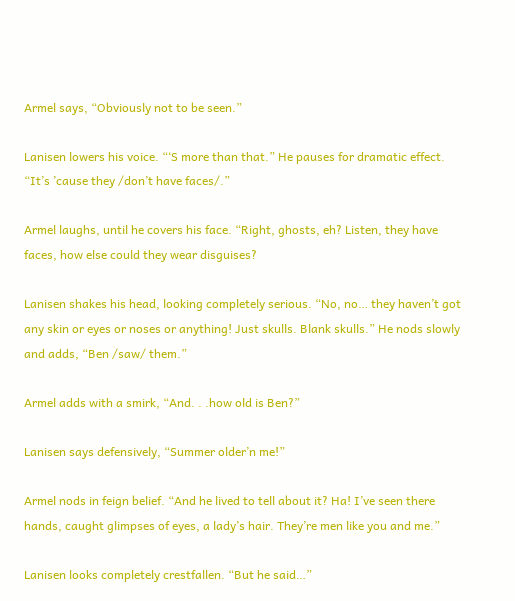Armel says, “Obviously not to be seen.”

Lanisen lowers his voice. “‘S more than that.” He pauses for dramatic effect. “It’s ’cause they /don’t have faces/.”

Armel laughs, until he covers his face. “Right, ghosts, eh? Listen, they have faces, how else could they wear disguises?

Lanisen shakes his head, looking completely serious. “No, no… they haven’t got any skin or eyes or noses or anything! Just skulls. Blank skulls.” He nods slowly and adds, “Ben /saw/ them.”

Armel adds with a smirk, “And. . .how old is Ben?”

Lanisen says defensively, “Summer older’n me!”

Armel nods in feign belief. “And he lived to tell about it? Ha! I’ve seen there hands, caught glimpses of eyes, a lady’s hair. They’re men like you and me.”

Lanisen looks completely crestfallen. “But he said…”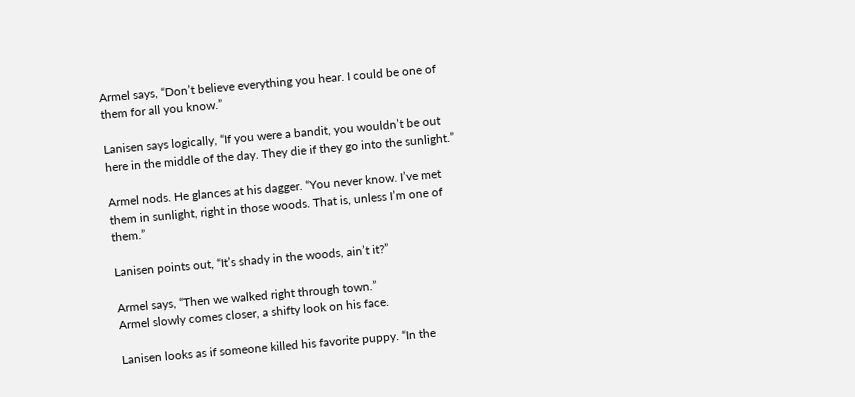Armel says, “Don’t believe everything you hear. I could be one of them for all you know.”

Lanisen says logically, “If you were a bandit, you wouldn’t be out here in the middle of the day. They die if they go into the sunlight.”

Armel nods. He glances at his dagger. “You never know. I’ve met them in sunlight, right in those woods. That is, unless I’m one of them.”

Lanisen points out, “It’s shady in the woods, ain’t it?”

Armel says, “Then we walked right through town.”
Armel slowly comes closer, a shifty look on his face.

Lanisen looks as if someone killed his favorite puppy. “In the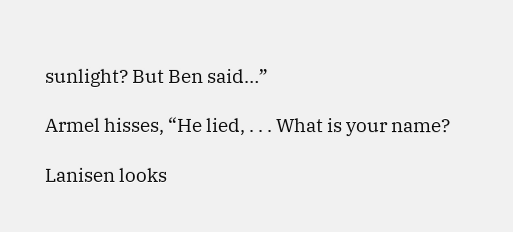sunlight? But Ben said…”

Armel hisses, “He lied, . . . What is your name?

Lanisen looks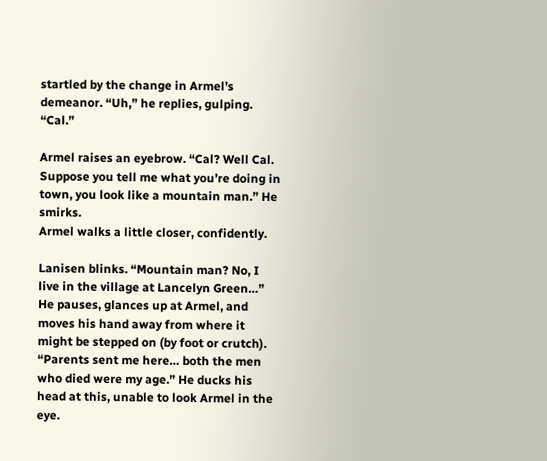startled by the change in Armel’s demeanor. “Uh,” he replies, gulping. “Cal.”

Armel raises an eyebrow. “Cal? Well Cal. Suppose you tell me what you’re doing in town, you look like a mountain man.” He smirks.
Armel walks a little closer, confidently.

Lanisen blinks. “Mountain man? No, I live in the village at Lancelyn Green…” He pauses, glances up at Armel, and moves his hand away from where it might be stepped on (by foot or crutch). “Parents sent me here… both the men who died were my age.” He ducks his head at this, unable to look Armel in the eye.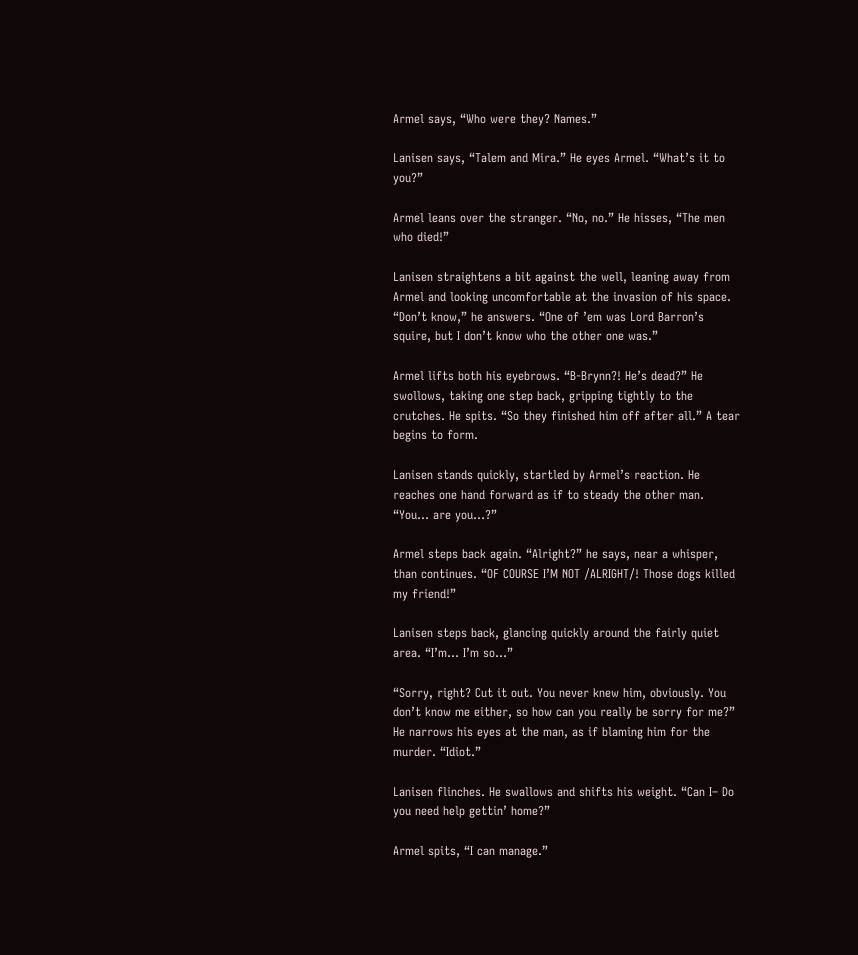Armel says, “Who were they? Names.”

Lanisen says, “Talem and Mira.” He eyes Armel. “What’s it to you?”

Armel leans over the stranger. “No, no.” He hisses, “The men who died!”

Lanisen straightens a bit against the well, leaning away from Armel and looking uncomfortable at the invasion of his space. “Don’t know,” he answers. “One of ’em was Lord Barron’s squire, but I don’t know who the other one was.”

Armel lifts both his eyebrows. “B-Brynn?! He’s dead?” He swollows, taking one step back, gripping tightly to the crutches. He spits. “So they finished him off after all.” A tear begins to form.

Lanisen stands quickly, startled by Armel’s reaction. He reaches one hand forward as if to steady the other man. “You… are you…?”

Armel steps back again. “Alright?” he says, near a whisper, than continues. “OF COURSE I’M NOT /ALRIGHT/! Those dogs killed my friend!”

Lanisen steps back, glancing quickly around the fairly quiet area. “I’m… I’m so…”

“Sorry, right? Cut it out. You never knew him, obviously. You don’t know me either, so how can you really be sorry for me?” He narrows his eyes at the man, as if blaming him for the murder. “Idiot.”

Lanisen flinches. He swallows and shifts his weight. “Can I– Do you need help gettin’ home?”

Armel spits, “I can manage.”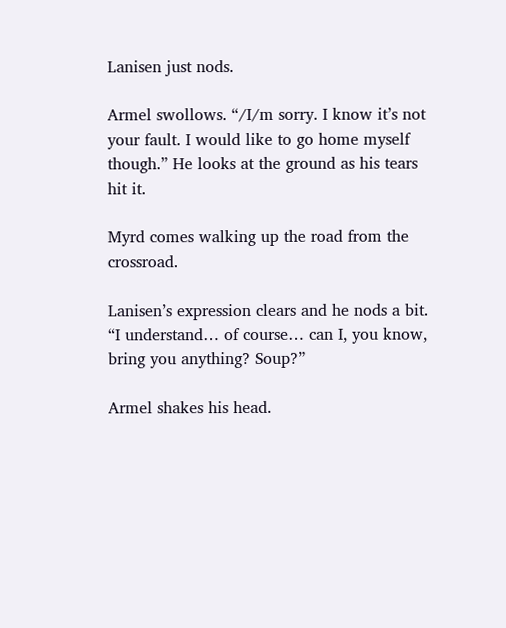Lanisen just nods.

Armel swollows. “/I/m sorry. I know it’s not your fault. I would like to go home myself though.” He looks at the ground as his tears hit it.

Myrd comes walking up the road from the crossroad.

Lanisen’s expression clears and he nods a bit. “I understand… of course… can I, you know, bring you anything? Soup?”

Armel shakes his head.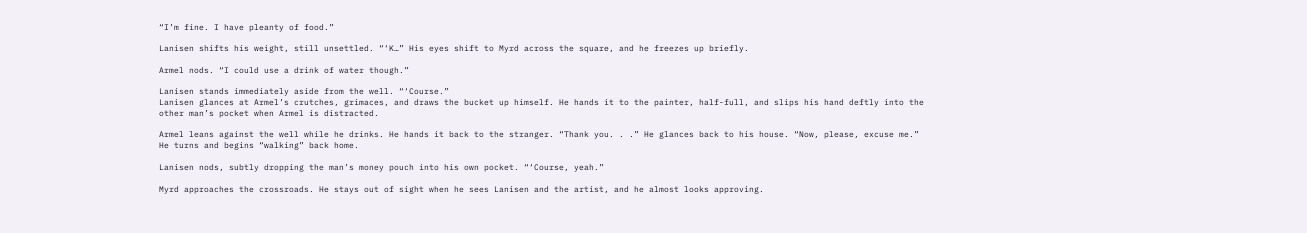“I’m fine. I have pleanty of food.”

Lanisen shifts his weight, still unsettled. “‘K…” His eyes shift to Myrd across the square, and he freezes up briefly.

Armel nods. “I could use a drink of water though.”

Lanisen stands immediately aside from the well. “‘Course.”
Lanisen glances at Armel’s crutches, grimaces, and draws the bucket up himself. He hands it to the painter, half-full, and slips his hand deftly into the other man’s pocket when Armel is distracted.

Armel leans against the well while he drinks. He hands it back to the stranger. “Thank you. . .” He glances back to his house. “Now, please, excuse me.” He turns and begins “walking” back home.

Lanisen nods, subtly dropping the man’s money pouch into his own pocket. “‘Course, yeah.”

Myrd approaches the crossroads. He stays out of sight when he sees Lanisen and the artist, and he almost looks approving.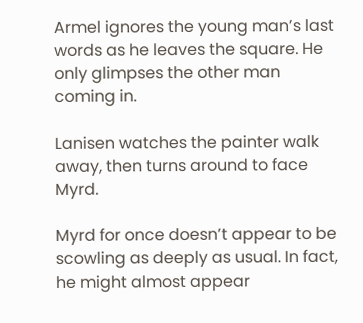Armel ignores the young man’s last words as he leaves the square. He only glimpses the other man coming in.

Lanisen watches the painter walk away, then turns around to face Myrd.

Myrd for once doesn’t appear to be scowling as deeply as usual. In fact, he might almost appear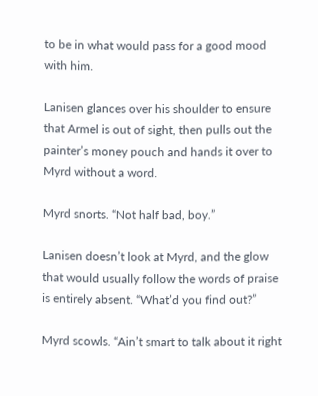to be in what would pass for a good mood with him.

Lanisen glances over his shoulder to ensure that Armel is out of sight, then pulls out the painter’s money pouch and hands it over to Myrd without a word.

Myrd snorts. “Not half bad, boy.”

Lanisen doesn’t look at Myrd, and the glow that would usually follow the words of praise is entirely absent. “What’d you find out?”

Myrd scowls. “Ain’t smart to talk about it right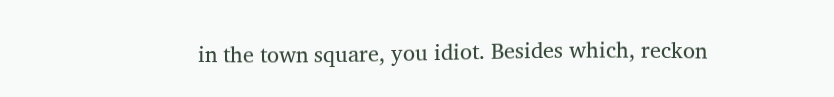in the town square, you idiot. Besides which, reckon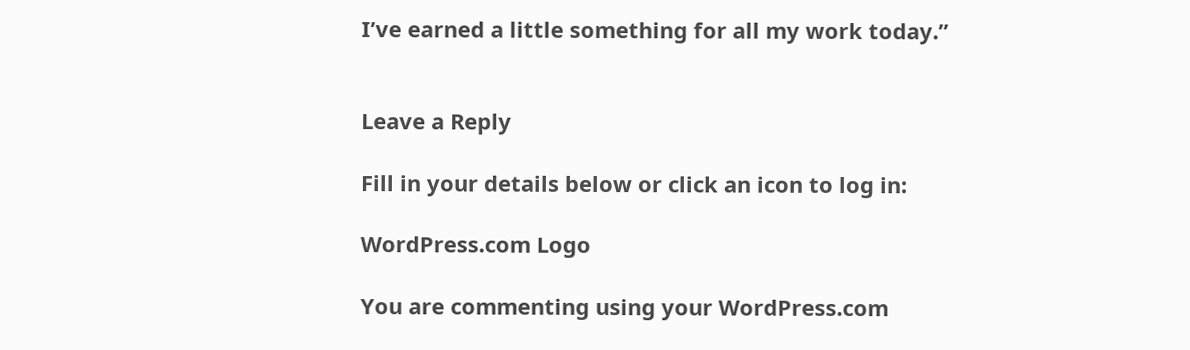I’ve earned a little something for all my work today.”


Leave a Reply

Fill in your details below or click an icon to log in:

WordPress.com Logo

You are commenting using your WordPress.com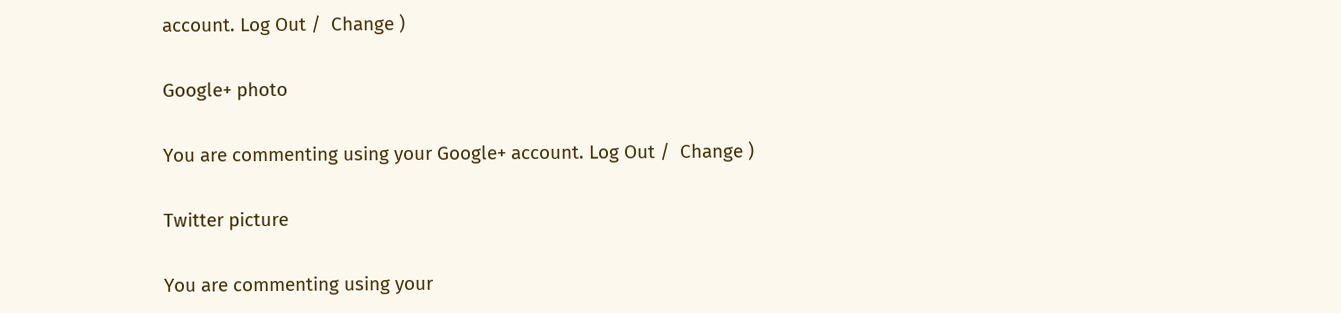account. Log Out /  Change )

Google+ photo

You are commenting using your Google+ account. Log Out /  Change )

Twitter picture

You are commenting using your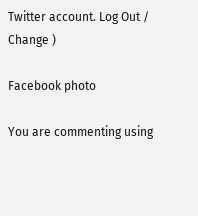Twitter account. Log Out /  Change )

Facebook photo

You are commenting using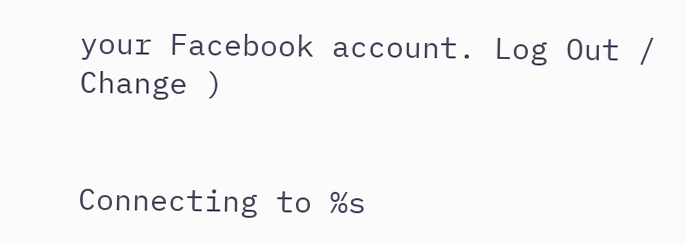your Facebook account. Log Out /  Change )


Connecting to %s